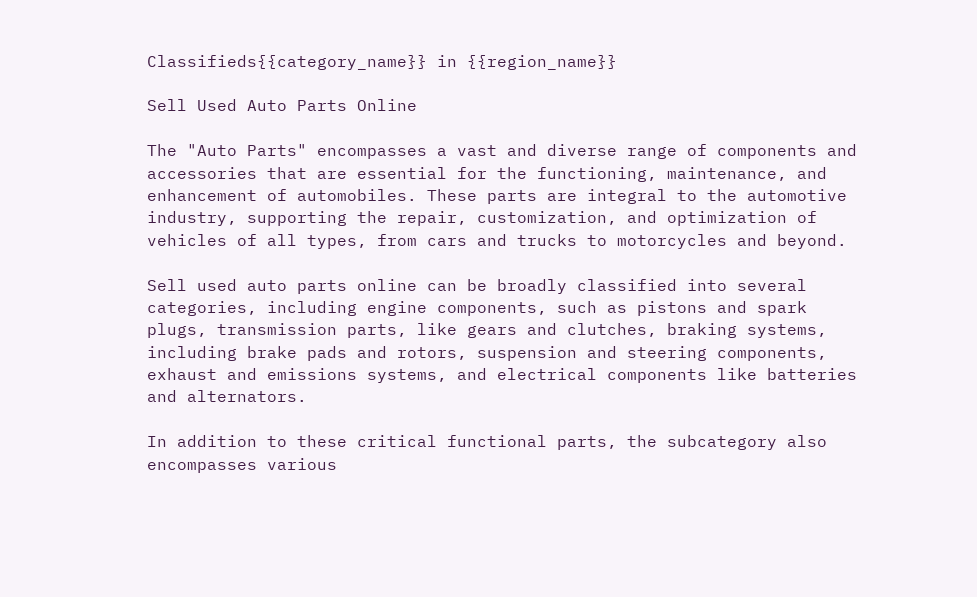Classifieds{{category_name}} in {{region_name}}

Sell Used Auto Parts Online

The "Auto Parts" encompasses a vast and diverse range of components and accessories that are essential for the functioning, maintenance, and enhancement of automobiles. These parts are integral to the automotive industry, supporting the repair, customization, and optimization of vehicles of all types, from cars and trucks to motorcycles and beyond.

Sell used auto parts online can be broadly classified into several categories, including engine components, such as pistons and spark plugs, transmission parts, like gears and clutches, braking systems, including brake pads and rotors, suspension and steering components, exhaust and emissions systems, and electrical components like batteries and alternators.

In addition to these critical functional parts, the subcategory also encompasses various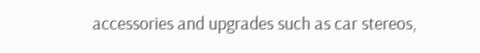accessories and upgrades such as car stereos,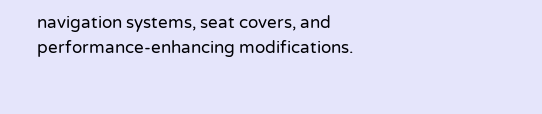navigation systems, seat covers, and performance-enhancing modifications.